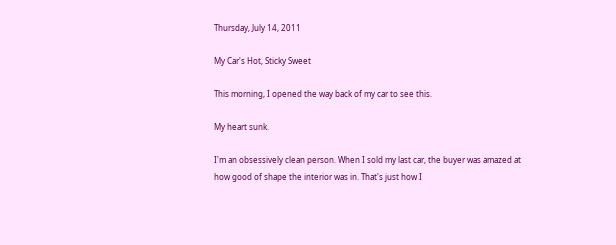Thursday, July 14, 2011

My Car's Hot, Sticky Sweet

This morning, I opened the way back of my car to see this.

My heart sunk.

I'm an obsessively clean person. When I sold my last car, the buyer was amazed at how good of shape the interior was in. That's just how I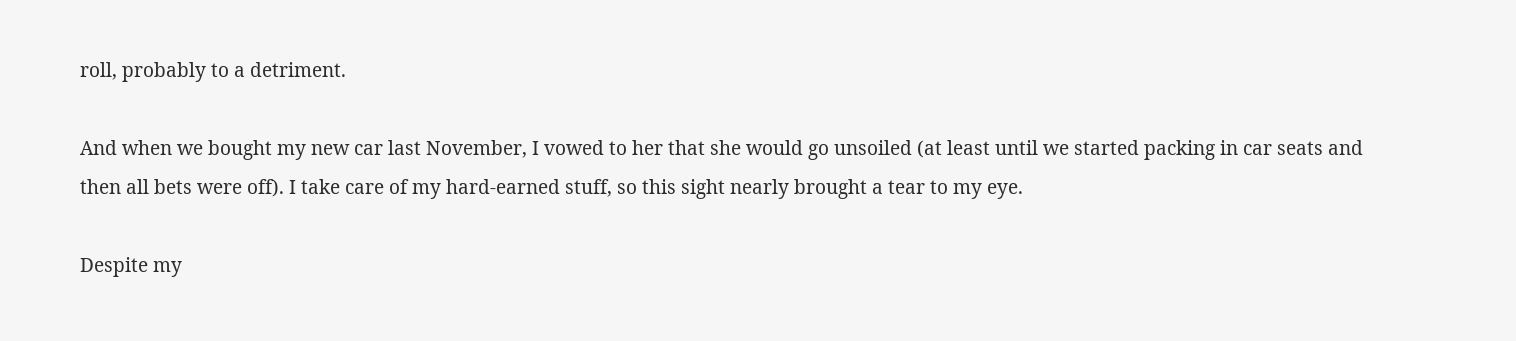roll, probably to a detriment.

And when we bought my new car last November, I vowed to her that she would go unsoiled (at least until we started packing in car seats and then all bets were off). I take care of my hard-earned stuff, so this sight nearly brought a tear to my eye.

Despite my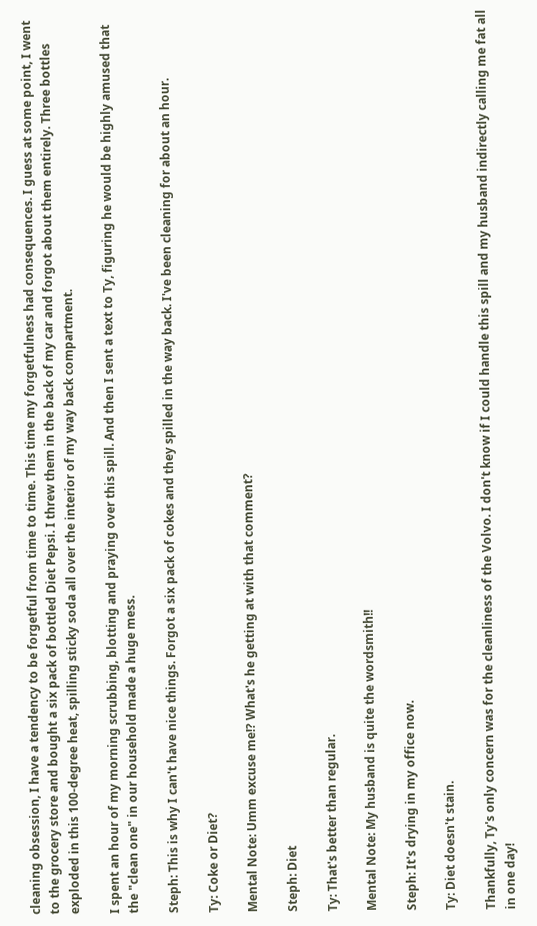cleaning obsession, I have a tendency to be forgetful from time to time. This time my forgetfulness had consequences. I guess at some point, I went to the grocery store and bought a six pack of bottled Diet Pepsi. I threw them in the back of my car and forgot about them entirely. Three bottles exploded in this 100-degree heat, spilling sticky soda all over the interior of my way back compartment.

I spent an hour of my morning scrubbing, blotting and praying over this spill. And then I sent a text to Ty, figuring he would be highly amused that the "clean one" in our household made a huge mess.

Steph: This is why I can't have nice things. Forgot a six pack of cokes and they spilled in the way back. I've been cleaning for about an hour.

Ty: Coke or Diet?

Mental Note: Umm excuse me!? What's he getting at with that comment?

Steph: Diet

Ty: That's better than regular.

Mental Note: My husband is quite the wordsmith!!

Steph: It's drying in my office now.

Ty: Diet doesn't stain.

Thankfully, Ty's only concern was for the cleanliness of the Volvo. I don't know if I could handle this spill and my husband indirectly calling me fat all in one day!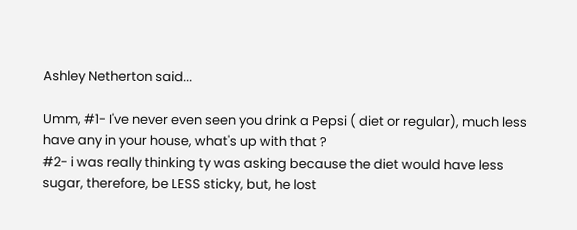Ashley Netherton said...

Umm, #1- I've never even seen you drink a Pepsi ( diet or regular), much less have any in your house, what's up with that ?
#2- i was really thinking ty was asking because the diet would have less sugar, therefore, be LESS sticky, but, he lost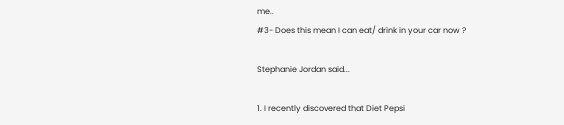me..
#3- Does this mean I can eat/ drink in your car now ?

Stephanie Jordan said...

1. I recently discovered that Diet Pepsi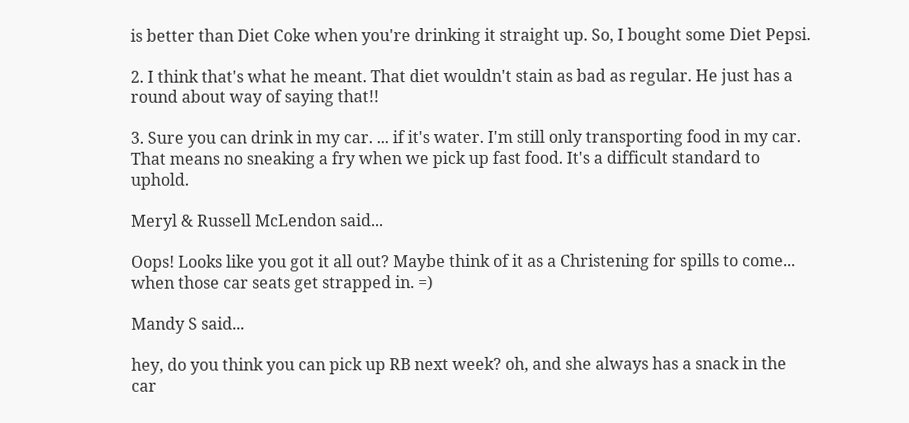is better than Diet Coke when you're drinking it straight up. So, I bought some Diet Pepsi.

2. I think that's what he meant. That diet wouldn't stain as bad as regular. He just has a round about way of saying that!!

3. Sure you can drink in my car. ... if it's water. I'm still only transporting food in my car. That means no sneaking a fry when we pick up fast food. It's a difficult standard to uphold.

Meryl & Russell McLendon said...

Oops! Looks like you got it all out? Maybe think of it as a Christening for spills to come... when those car seats get strapped in. =)

Mandy S said...

hey, do you think you can pick up RB next week? oh, and she always has a snack in the car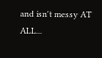and isn't messy AT ALL...